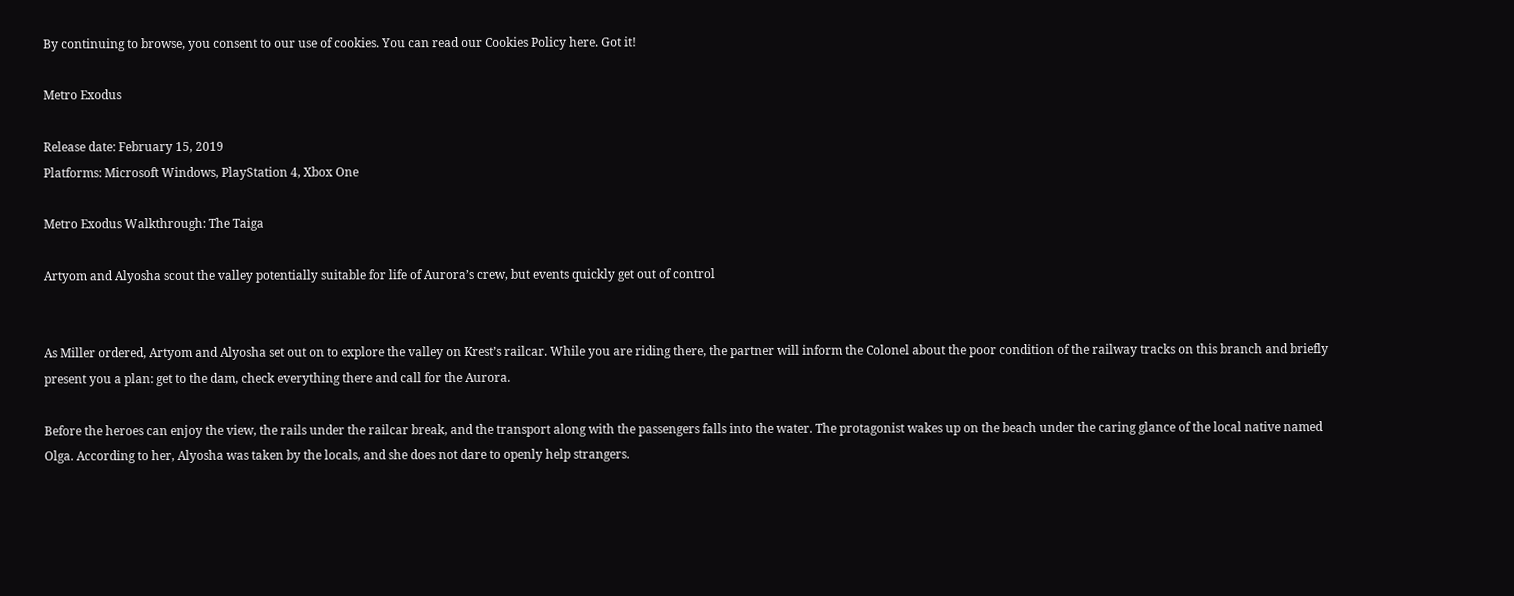By continuing to browse, you consent to our use of cookies. You can read our Cookies Policy here. Got it!

Metro Exodus

Release date: February 15, 2019
Platforms: Microsoft Windows, PlayStation 4, Xbox One

Metro Exodus Walkthrough: The Taiga

Artyom and Alyosha scout the valley potentially suitable for life of Aurora’s crew, but events quickly get out of control


As Miller ordered, Artyom and Alyosha set out on to explore the valley on Krest’s railcar. While you are riding there, the partner will inform the Colonel about the poor condition of the railway tracks on this branch and briefly present you a plan: get to the dam, check everything there and call for the Aurora.

Before the heroes can enjoy the view, the rails under the railcar break, and the transport along with the passengers falls into the water. The protagonist wakes up on the beach under the caring glance of the local native named Olga. According to her, Alyosha was taken by the locals, and she does not dare to openly help strangers.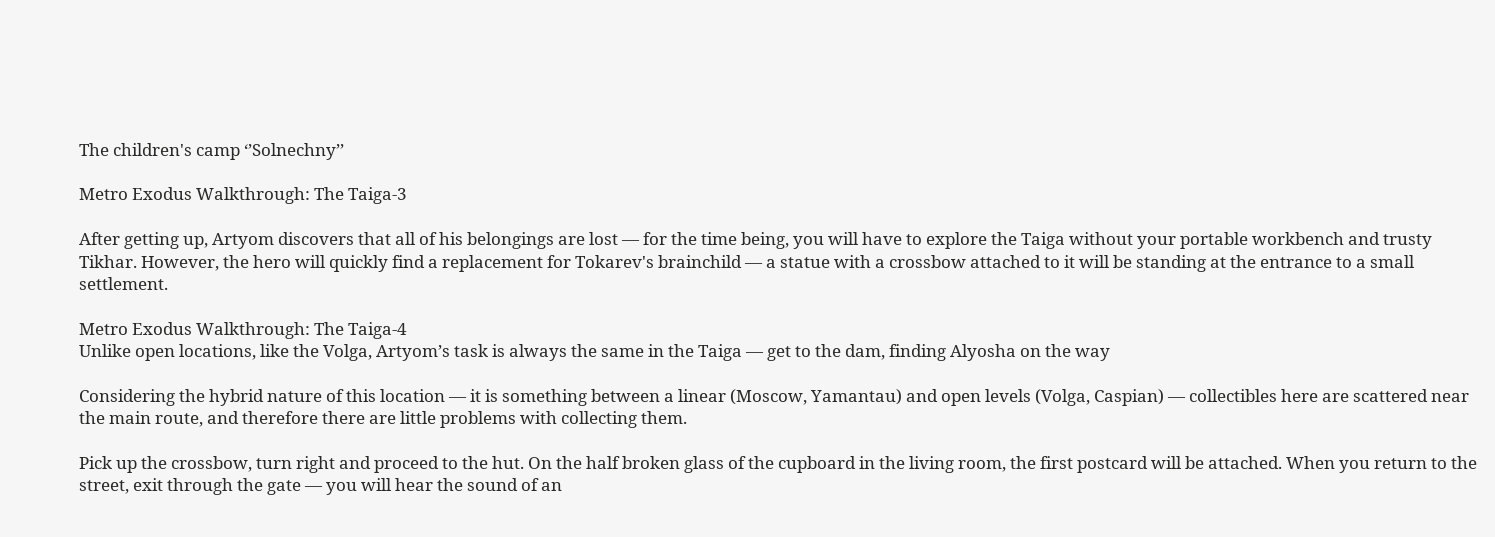The children's camp ‘’Solnechny’’

Metro Exodus Walkthrough: The Taiga-3

After getting up, Artyom discovers that all of his belongings are lost — for the time being, you will have to explore the Taiga without your portable workbench and trusty Tikhar. However, the hero will quickly find a replacement for Tokarev's brainchild — a statue with a crossbow attached to it will be standing at the entrance to a small settlement.

Metro Exodus Walkthrough: The Taiga-4
Unlike open locations, like the Volga, Artyom’s task is always the same in the Taiga — get to the dam, finding Alyosha on the way

Considering the hybrid nature of this location — it is something between a linear (Moscow, Yamantau) and open levels (Volga, Caspian) — collectibles here are scattered near the main route, and therefore there are little problems with collecting them.

Pick up the crossbow, turn right and proceed to the hut. On the half broken glass of the cupboard in the living room, the first postcard will be attached. When you return to the street, exit through the gate — you will hear the sound of an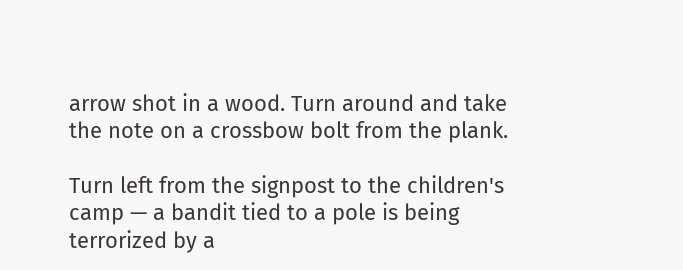arrow shot in a wood. Turn around and take the note on a crossbow bolt from the plank.

Turn left from the signpost to the children's camp — a bandit tied to a pole is being terrorized by a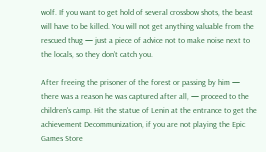wolf. If you want to get hold of several crossbow shots, the beast will have to be killed. You will not get anything valuable from the rescued thug — just a piece of advice not to make noise next to the locals, so they don’t catch you.

After freeing the prisoner of the forest or passing by him — there was a reason he was captured after all, — proceed to the children's camp. Hit the statue of Lenin at the entrance to get the achievement Decommunization, if you are not playing the Epic Games Store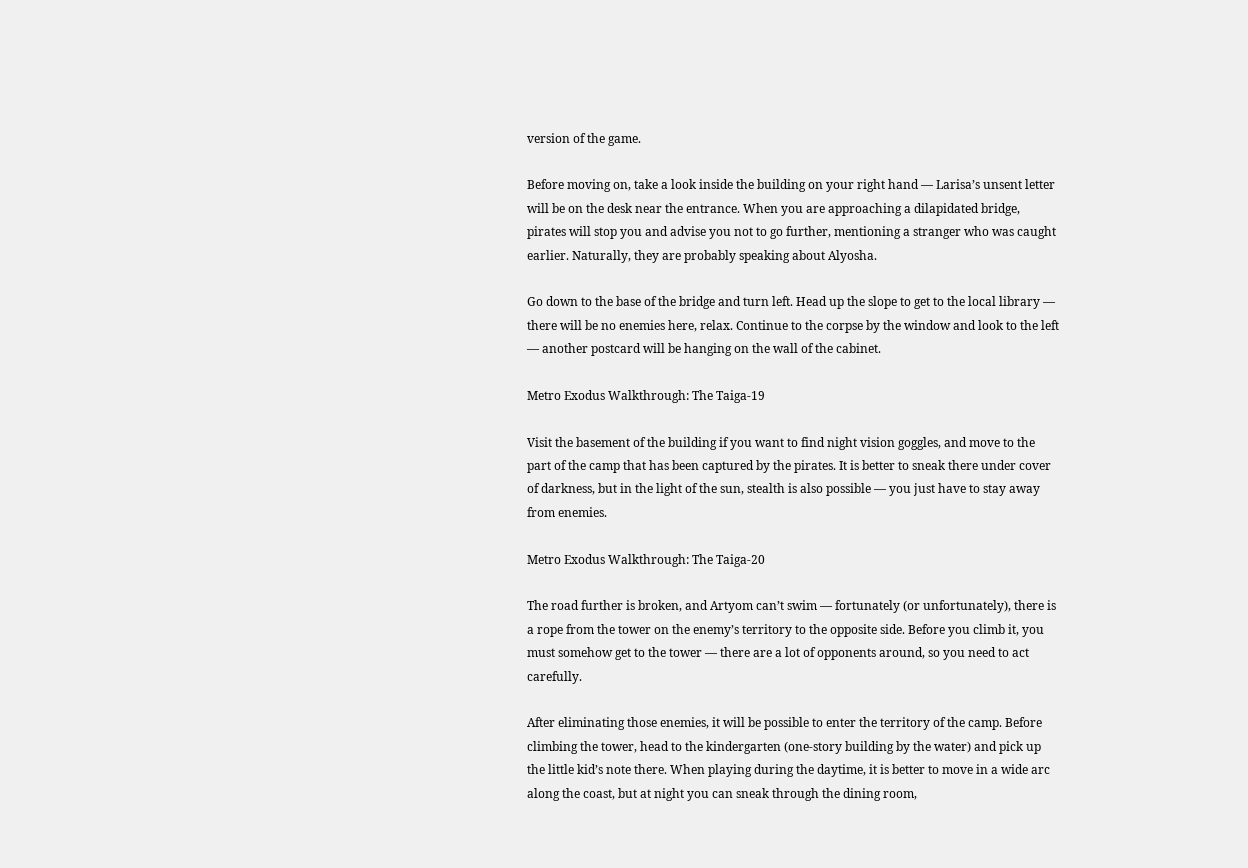version of the game.

Before moving on, take a look inside the building on your right hand — Larisa’s unsent letter will be on the desk near the entrance. When you are approaching a dilapidated bridge, pirates will stop you and advise you not to go further, mentioning a stranger who was caught earlier. Naturally, they are probably speaking about Alyosha.

Go down to the base of the bridge and turn left. Head up the slope to get to the local library — there will be no enemies here, relax. Continue to the corpse by the window and look to the left — another postcard will be hanging on the wall of the cabinet.

Metro Exodus Walkthrough: The Taiga-19

Visit the basement of the building if you want to find night vision goggles, and move to the part of the camp that has been captured by the pirates. It is better to sneak there under cover of darkness, but in the light of the sun, stealth is also possible — you just have to stay away from enemies.

Metro Exodus Walkthrough: The Taiga-20

The road further is broken, and Artyom can’t swim — fortunately (or unfortunately), there is a rope from the tower on the enemy’s territory to the opposite side. Before you climb it, you must somehow get to the tower — there are a lot of opponents around, so you need to act carefully.

After eliminating those enemies, it will be possible to enter the territory of the camp. Before climbing the tower, head to the kindergarten (one-story building by the water) and pick up the little kid’s note there. When playing during the daytime, it is better to move in a wide arc along the coast, but at night you can sneak through the dining room,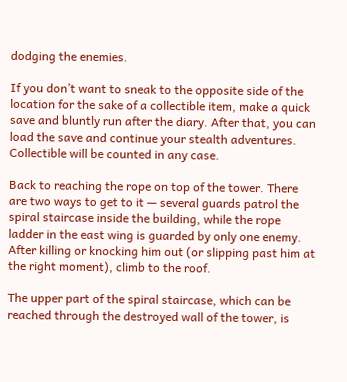dodging the enemies.

If you don’t want to sneak to the opposite side of the location for the sake of a collectible item, make a quick save and bluntly run after the diary. After that, you can load the save and continue your stealth adventures. Collectible will be counted in any case.

Back to reaching the rope on top of the tower. There are two ways to get to it — several guards patrol the spiral staircase inside the building, while the rope ladder in the east wing is guarded by only one enemy. After killing or knocking him out (or slipping past him at the right moment), climb to the roof.

The upper part of the spiral staircase, which can be reached through the destroyed wall of the tower, is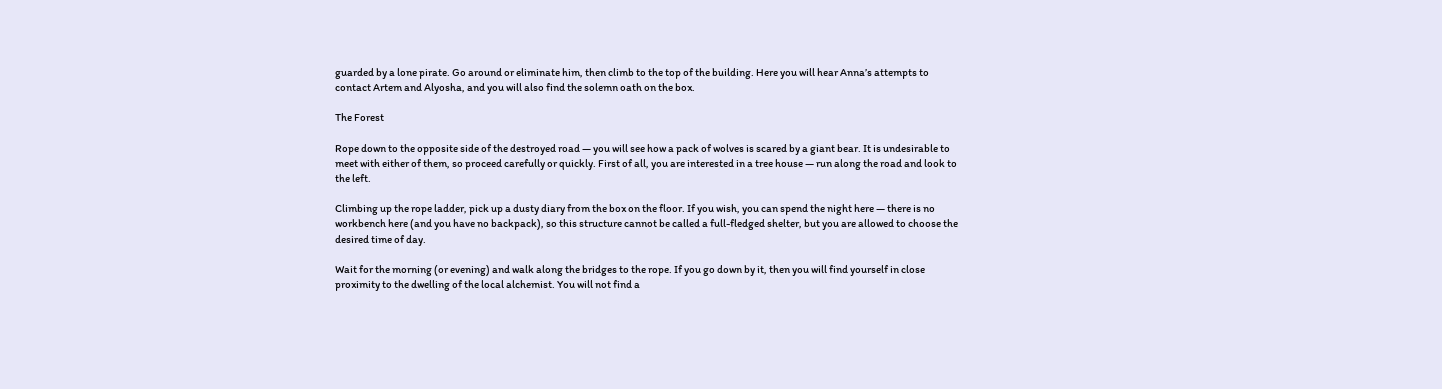guarded by a lone pirate. Go around or eliminate him, then climb to the top of the building. Here you will hear Anna’s attempts to contact Artem and Alyosha, and you will also find the solemn oath on the box.

The Forest

Rope down to the opposite side of the destroyed road — you will see how a pack of wolves is scared by a giant bear. It is undesirable to meet with either of them, so proceed carefully or quickly. First of all, you are interested in a tree house — run along the road and look to the left.

Climbing up the rope ladder, pick up a dusty diary from the box on the floor. If you wish, you can spend the night here — there is no workbench here (and you have no backpack), so this structure cannot be called a full-fledged shelter, but you are allowed to choose the desired time of day.

Wait for the morning (or evening) and walk along the bridges to the rope. If you go down by it, then you will find yourself in close proximity to the dwelling of the local alchemist. You will not find a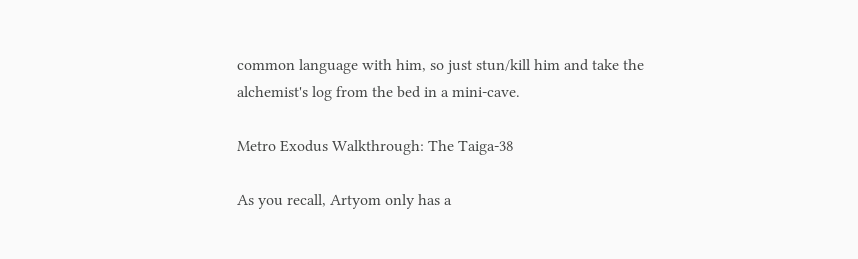common language with him, so just stun/kill him and take the alchemist's log from the bed in a mini-cave.

Metro Exodus Walkthrough: The Taiga-38

As you recall, Artyom only has a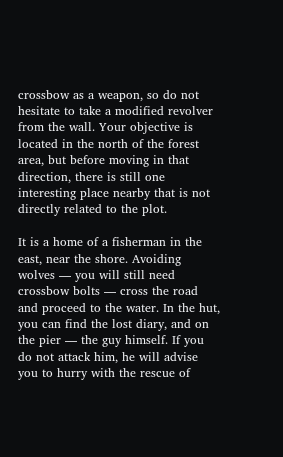crossbow as a weapon, so do not hesitate to take a modified revolver from the wall. Your objective is located in the north of the forest area, but before moving in that direction, there is still one interesting place nearby that is not directly related to the plot.

It is a home of a fisherman in the east, near the shore. Avoiding wolves — you will still need crossbow bolts — cross the road and proceed to the water. In the hut, you can find the lost diary, and on the pier — the guy himself. If you do not attack him, he will advise you to hurry with the rescue of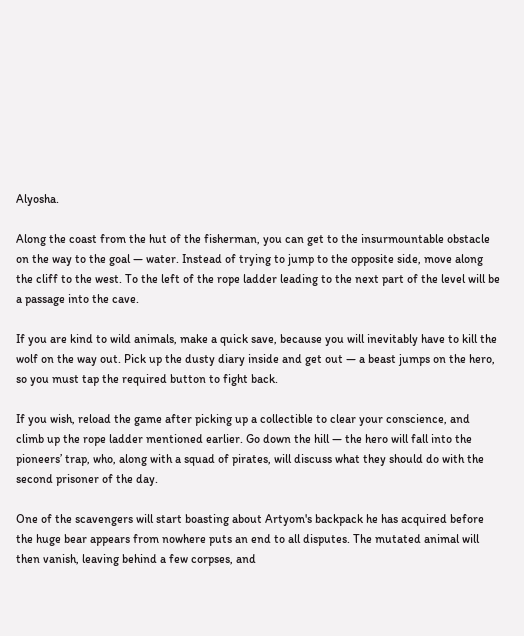Alyosha.

Along the coast from the hut of the fisherman, you can get to the insurmountable obstacle on the way to the goal — water. Instead of trying to jump to the opposite side, move along the cliff to the west. To the left of the rope ladder leading to the next part of the level will be a passage into the cave.

If you are kind to wild animals, make a quick save, because you will inevitably have to kill the wolf on the way out. Pick up the dusty diary inside and get out — a beast jumps on the hero, so you must tap the required button to fight back.

If you wish, reload the game after picking up a collectible to clear your conscience, and climb up the rope ladder mentioned earlier. Go down the hill — the hero will fall into the pioneers’ trap, who, along with a squad of pirates, will discuss what they should do with the second prisoner of the day.

One of the scavengers will start boasting about Artyom's backpack he has acquired before the huge bear appears from nowhere puts an end to all disputes. The mutated animal will then vanish, leaving behind a few corpses, and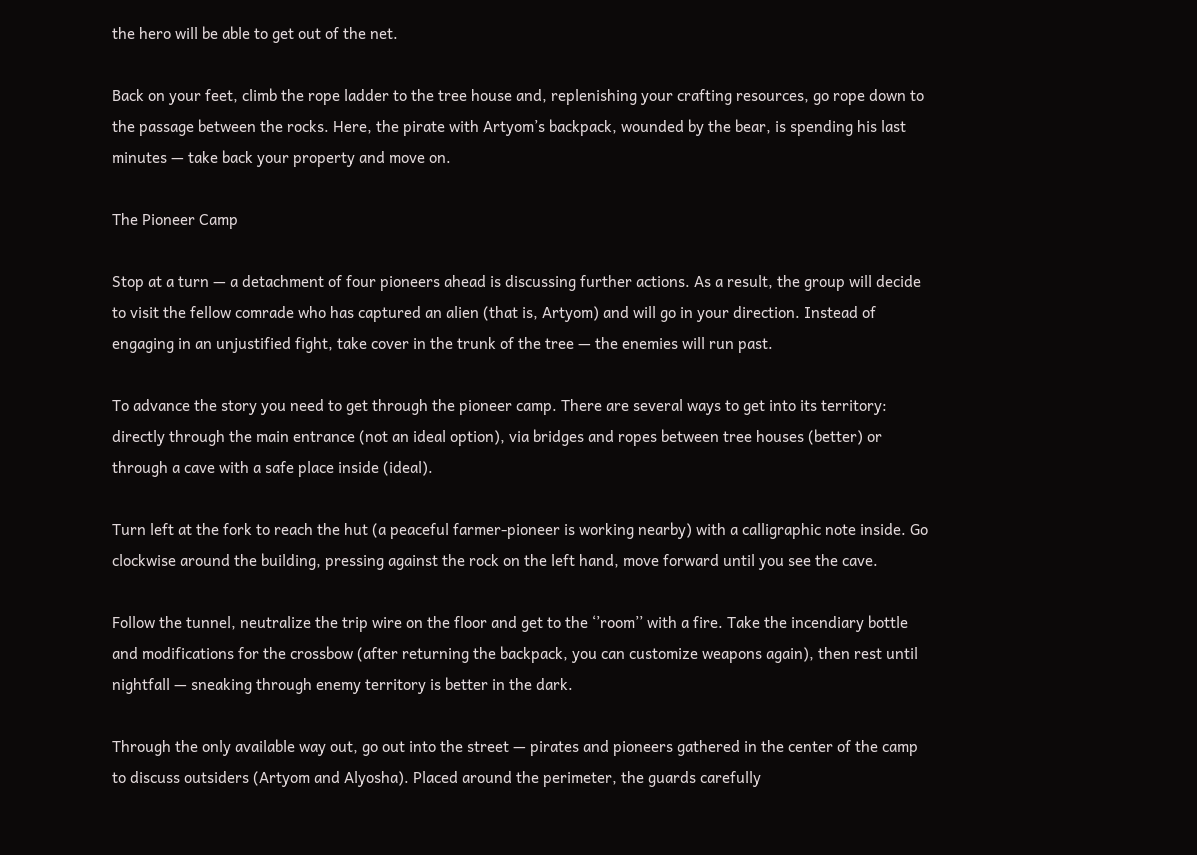the hero will be able to get out of the net.

Back on your feet, climb the rope ladder to the tree house and, replenishing your crafting resources, go rope down to the passage between the rocks. Here, the pirate with Artyom’s backpack, wounded by the bear, is spending his last minutes — take back your property and move on.

The Pioneer Camp

Stop at a turn — a detachment of four pioneers ahead is discussing further actions. As a result, the group will decide to visit the fellow comrade who has captured an alien (that is, Artyom) and will go in your direction. Instead of engaging in an unjustified fight, take cover in the trunk of the tree — the enemies will run past.

To advance the story you need to get through the pioneer camp. There are several ways to get into its territory: directly through the main entrance (not an ideal option), via bridges and ropes between tree houses (better) or through a cave with a safe place inside (ideal).

Turn left at the fork to reach the hut (a peaceful farmer-pioneer is working nearby) with a calligraphic note inside. Go clockwise around the building, pressing against the rock on the left hand, move forward until you see the cave.

Follow the tunnel, neutralize the trip wire on the floor and get to the ‘’room’’ with a fire. Take the incendiary bottle and modifications for the crossbow (after returning the backpack, you can customize weapons again), then rest until nightfall — sneaking through enemy territory is better in the dark.

Through the only available way out, go out into the street — pirates and pioneers gathered in the center of the camp to discuss outsiders (Artyom and Alyosha). Placed around the perimeter, the guards carefully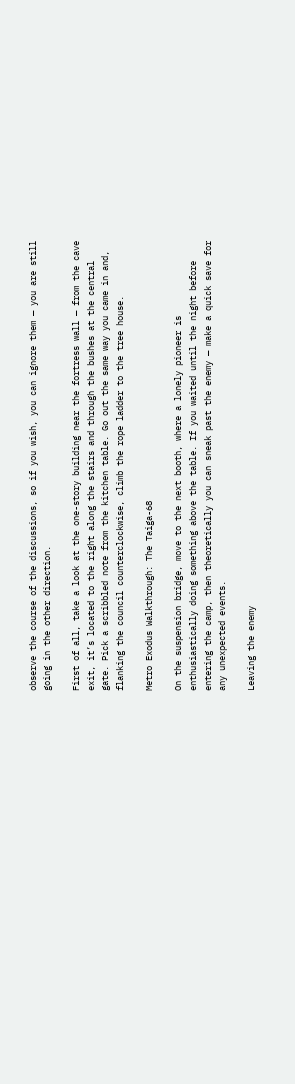observe the course of the discussions, so if you wish, you can ignore them — you are still going in the other direction.

First of all, take a look at the one-story building near the fortress wall — from the cave exit, it’s located to the right along the stairs and through the bushes at the central gate. Pick a scribbled note from the kitchen table. Go out the same way you came in and, flanking the council counterclockwise, climb the rope ladder to the tree house.

Metro Exodus Walkthrough: The Taiga-68

On the suspension bridge, move to the next booth, where a lonely pioneer is enthusiastically doing something above the table. If you waited until the night before entering the camp, then theoretically you can sneak past the enemy — make a quick save for any unexpected events.

Leaving the enemy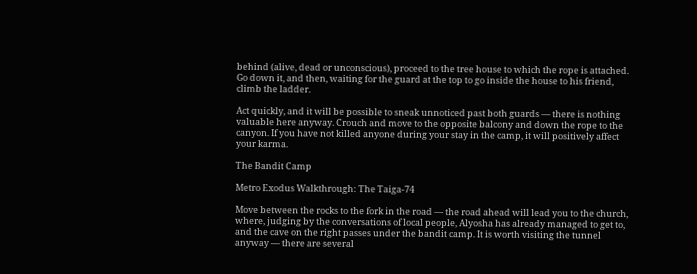behind (alive, dead or unconscious), proceed to the tree house to which the rope is attached. Go down it, and then, waiting for the guard at the top to go inside the house to his friend, climb the ladder.

Act quickly, and it will be possible to sneak unnoticed past both guards — there is nothing valuable here anyway. Crouch and move to the opposite balcony and down the rope to the canyon. If you have not killed anyone during your stay in the camp, it will positively affect your karma.

The Bandit Camp

Metro Exodus Walkthrough: The Taiga-74

Move between the rocks to the fork in the road — the road ahead will lead you to the church, where, judging by the conversations of local people, Alyosha has already managed to get to, and the cave on the right passes under the bandit camp. It is worth visiting the tunnel anyway — there are several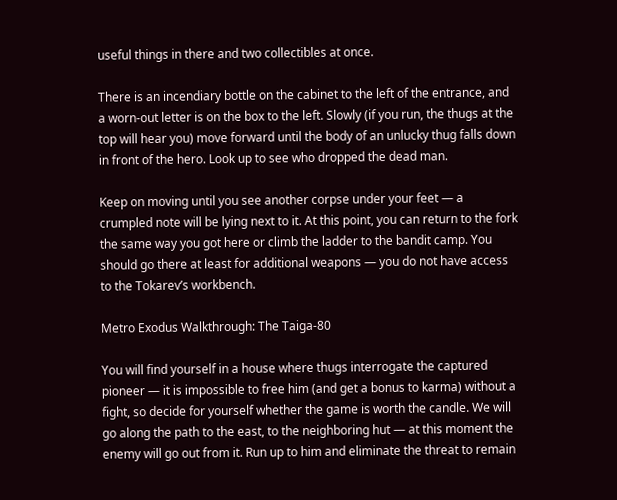useful things in there and two collectibles at once.

There is an incendiary bottle on the cabinet to the left of the entrance, and a worn-out letter is on the box to the left. Slowly (if you run, the thugs at the top will hear you) move forward until the body of an unlucky thug falls down in front of the hero. Look up to see who dropped the dead man.

Keep on moving until you see another corpse under your feet — a crumpled note will be lying next to it. At this point, you can return to the fork the same way you got here or climb the ladder to the bandit camp. You should go there at least for additional weapons — you do not have access to the Tokarev’s workbench.

Metro Exodus Walkthrough: The Taiga-80

You will find yourself in a house where thugs interrogate the captured pioneer — it is impossible to free him (and get a bonus to karma) without a fight, so decide for yourself whether the game is worth the candle. We will go along the path to the east, to the neighboring hut — at this moment the enemy will go out from it. Run up to him and eliminate the threat to remain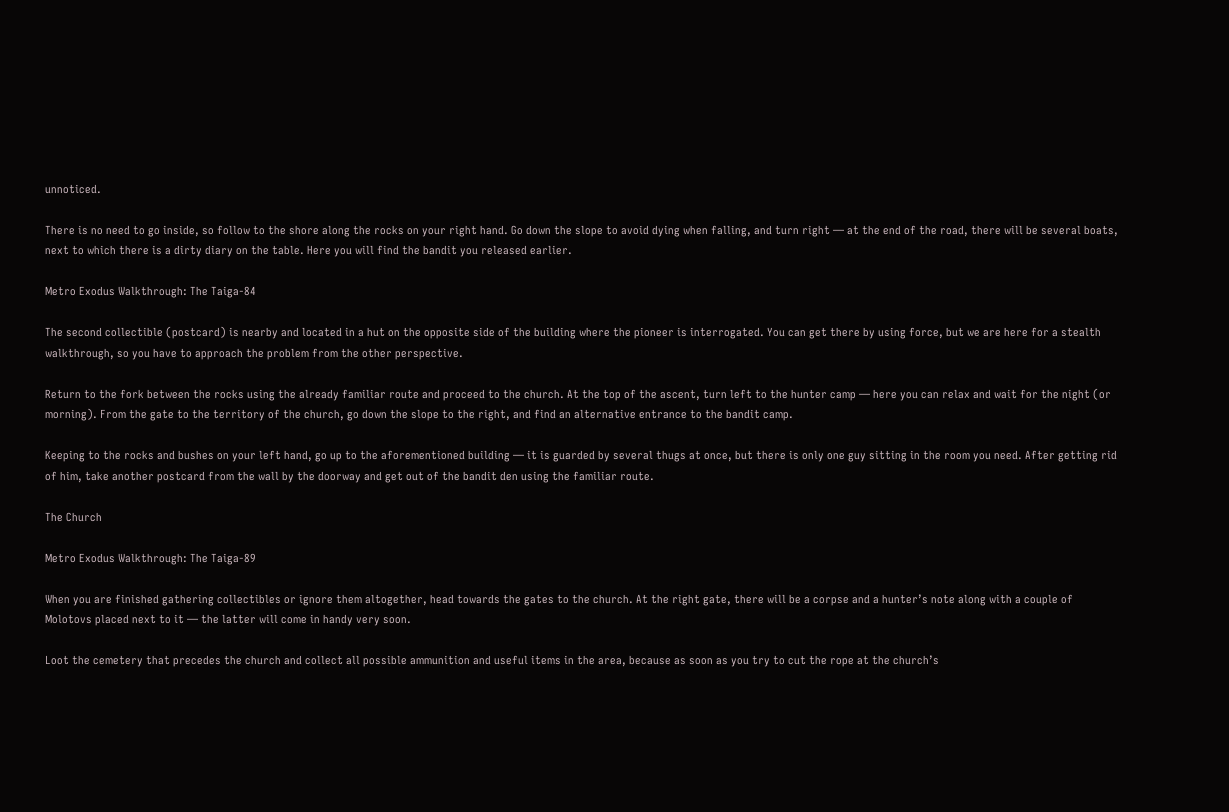unnoticed.

There is no need to go inside, so follow to the shore along the rocks on your right hand. Go down the slope to avoid dying when falling, and turn right — at the end of the road, there will be several boats, next to which there is a dirty diary on the table. Here you will find the bandit you released earlier.

Metro Exodus Walkthrough: The Taiga-84

The second collectible (postcard) is nearby and located in a hut on the opposite side of the building where the pioneer is interrogated. You can get there by using force, but we are here for a stealth walkthrough, so you have to approach the problem from the other perspective.

Return to the fork between the rocks using the already familiar route and proceed to the church. At the top of the ascent, turn left to the hunter camp — here you can relax and wait for the night (or morning). From the gate to the territory of the church, go down the slope to the right, and find an alternative entrance to the bandit camp.

Keeping to the rocks and bushes on your left hand, go up to the aforementioned building — it is guarded by several thugs at once, but there is only one guy sitting in the room you need. After getting rid of him, take another postcard from the wall by the doorway and get out of the bandit den using the familiar route.

The Church

Metro Exodus Walkthrough: The Taiga-89

When you are finished gathering collectibles or ignore them altogether, head towards the gates to the church. At the right gate, there will be a corpse and a hunter’s note along with a couple of Molotovs placed next to it — the latter will come in handy very soon.

Loot the cemetery that precedes the church and collect all possible ammunition and useful items in the area, because as soon as you try to cut the rope at the church’s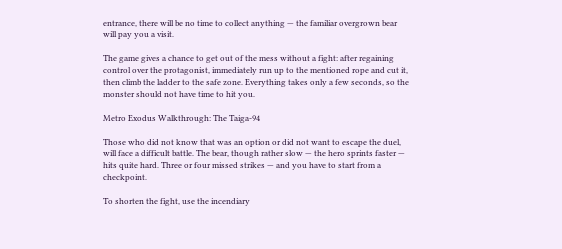entrance, there will be no time to collect anything — the familiar overgrown bear will pay you a visit.

The game gives a chance to get out of the mess without a fight: after regaining control over the protagonist, immediately run up to the mentioned rope and cut it, then climb the ladder to the safe zone. Everything takes only a few seconds, so the monster should not have time to hit you.

Metro Exodus Walkthrough: The Taiga-94

Those who did not know that was an option or did not want to escape the duel, will face a difficult battle. The bear, though rather slow — the hero sprints faster — hits quite hard. Three or four missed strikes — and you have to start from a checkpoint.

To shorten the fight, use the incendiary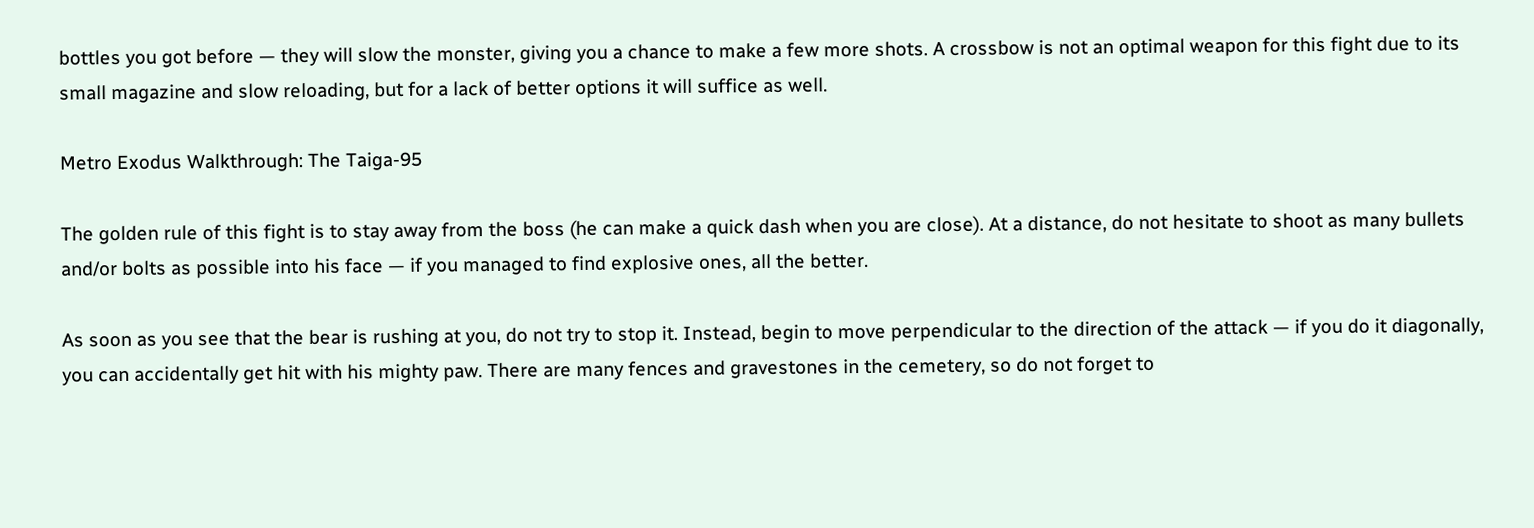bottles you got before — they will slow the monster, giving you a chance to make a few more shots. A crossbow is not an optimal weapon for this fight due to its small magazine and slow reloading, but for a lack of better options it will suffice as well.

Metro Exodus Walkthrough: The Taiga-95

The golden rule of this fight is to stay away from the boss (he can make a quick dash when you are close). At a distance, do not hesitate to shoot as many bullets and/or bolts as possible into his face — if you managed to find explosive ones, all the better.

As soon as you see that the bear is rushing at you, do not try to stop it. Instead, begin to move perpendicular to the direction of the attack — if you do it diagonally, you can accidentally get hit with his mighty paw. There are many fences and gravestones in the cemetery, so do not forget to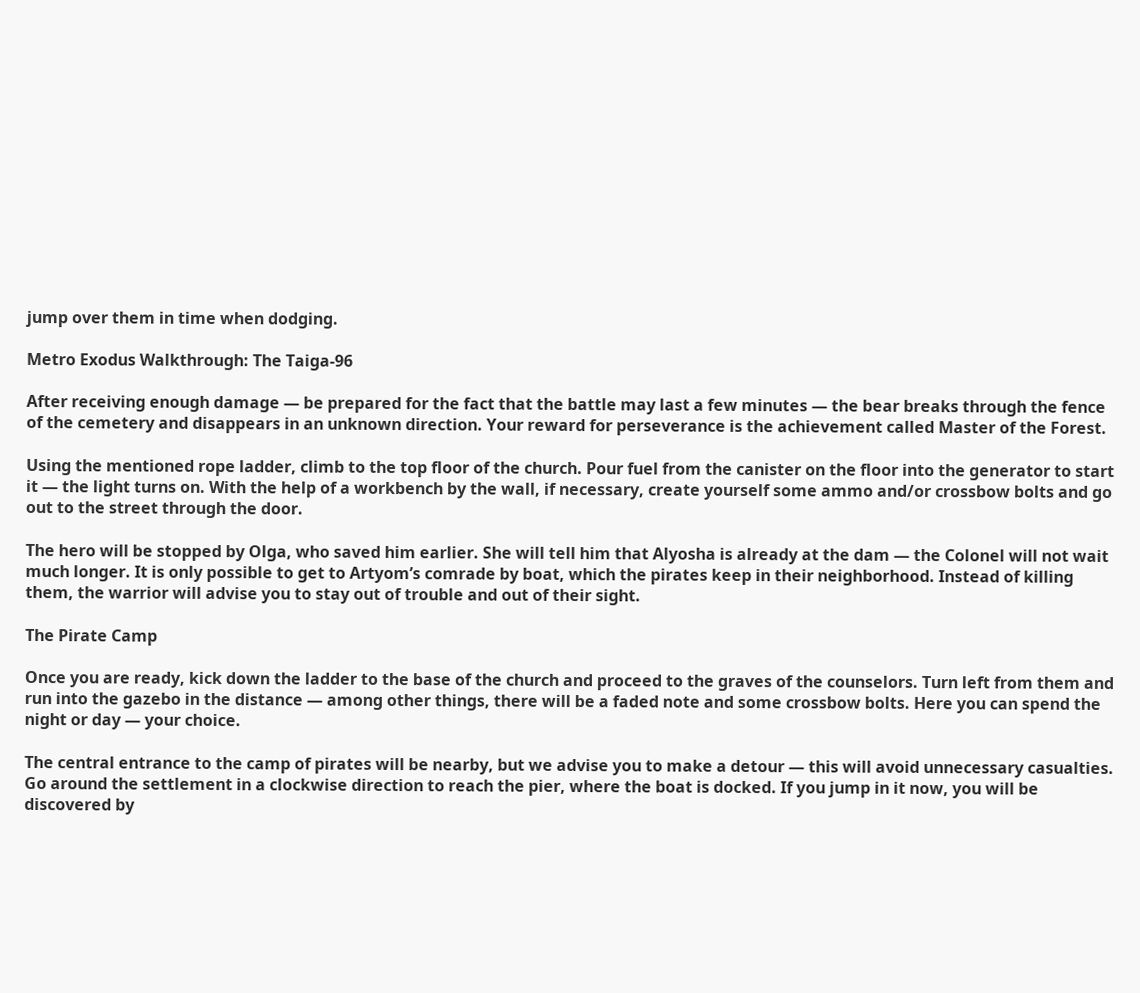jump over them in time when dodging.

Metro Exodus Walkthrough: The Taiga-96

After receiving enough damage — be prepared for the fact that the battle may last a few minutes — the bear breaks through the fence of the cemetery and disappears in an unknown direction. Your reward for perseverance is the achievement called Master of the Forest.

Using the mentioned rope ladder, climb to the top floor of the church. Pour fuel from the canister on the floor into the generator to start it — the light turns on. With the help of a workbench by the wall, if necessary, create yourself some ammo and/or crossbow bolts and go out to the street through the door.

The hero will be stopped by Olga, who saved him earlier. She will tell him that Alyosha is already at the dam — the Colonel will not wait much longer. It is only possible to get to Artyom’s comrade by boat, which the pirates keep in their neighborhood. Instead of killing them, the warrior will advise you to stay out of trouble and out of their sight.

The Pirate Camp

Once you are ready, kick down the ladder to the base of the church and proceed to the graves of the counselors. Turn left from them and run into the gazebo in the distance — among other things, there will be a faded note and some crossbow bolts. Here you can spend the night or day — your choice.

The central entrance to the camp of pirates will be nearby, but we advise you to make a detour — this will avoid unnecessary casualties. Go around the settlement in a clockwise direction to reach the pier, where the boat is docked. If you jump in it now, you will be discovered by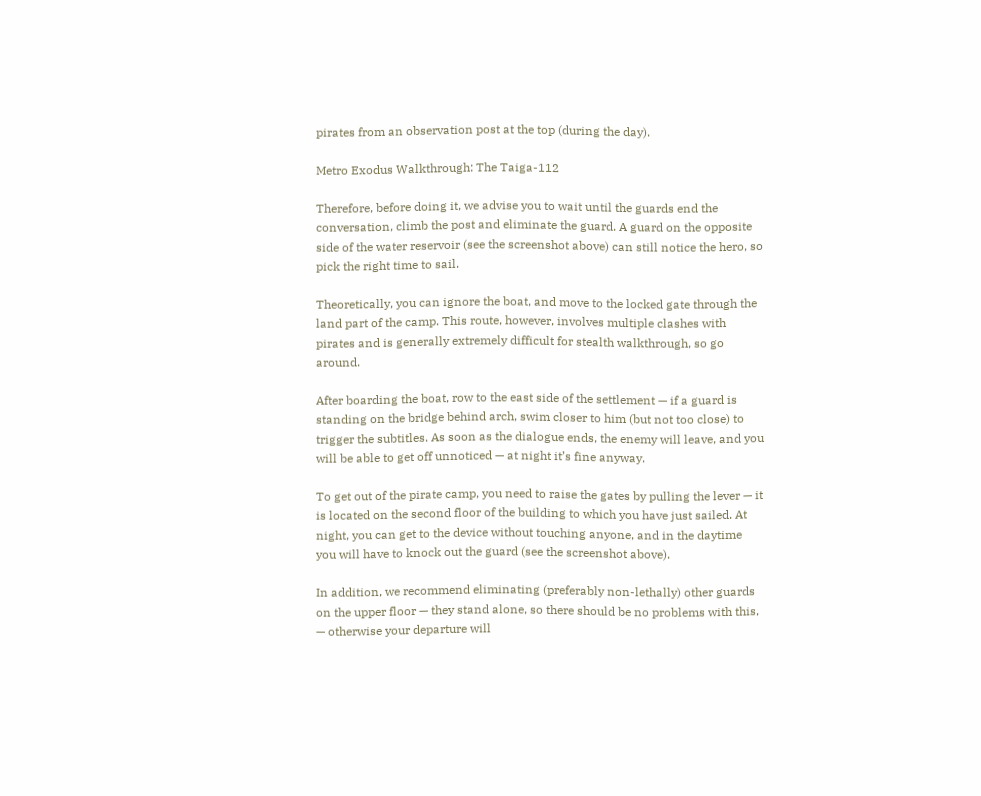pirates from an observation post at the top (during the day).

Metro Exodus Walkthrough: The Taiga-112

Therefore, before doing it, we advise you to wait until the guards end the conversation, climb the post and eliminate the guard. A guard on the opposite side of the water reservoir (see the screenshot above) can still notice the hero, so pick the right time to sail.

Theoretically, you can ignore the boat, and move to the locked gate through the land part of the camp. This route, however, involves multiple clashes with pirates and is generally extremely difficult for stealth walkthrough, so go around.

After boarding the boat, row to the east side of the settlement — if a guard is standing on the bridge behind arch, swim closer to him (but not too close) to trigger the subtitles. As soon as the dialogue ends, the enemy will leave, and you will be able to get off unnoticed — at night it’s fine anyway.

To get out of the pirate camp, you need to raise the gates by pulling the lever — it is located on the second floor of the building to which you have just sailed. At night, you can get to the device without touching anyone, and in the daytime you will have to knock out the guard (see the screenshot above).

In addition, we recommend eliminating (preferably non-lethally) other guards on the upper floor — they stand alone, so there should be no problems with this, — otherwise your departure will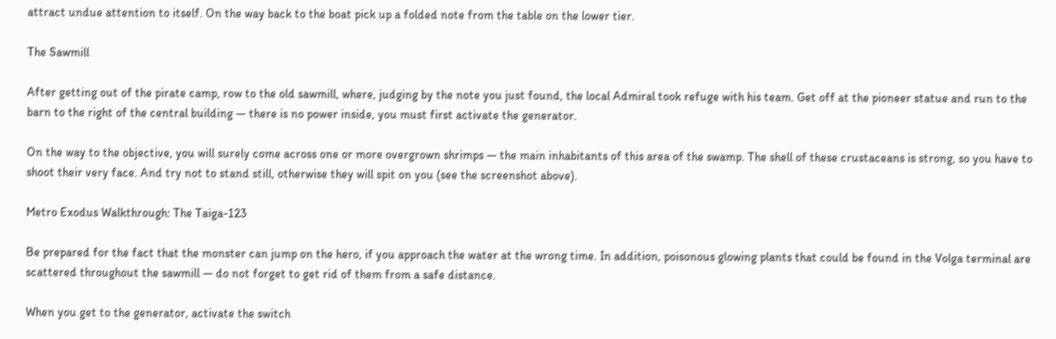attract undue attention to itself. On the way back to the boat pick up a folded note from the table on the lower tier.

The Sawmill

After getting out of the pirate camp, row to the old sawmill, where, judging by the note you just found, the local Admiral took refuge with his team. Get off at the pioneer statue and run to the barn to the right of the central building — there is no power inside, you must first activate the generator.

On the way to the objective, you will surely come across one or more overgrown shrimps — the main inhabitants of this area of the swamp. The shell of these crustaceans is strong, so you have to shoot their very face. And try not to stand still, otherwise they will spit on you (see the screenshot above).

Metro Exodus Walkthrough: The Taiga-123

Be prepared for the fact that the monster can jump on the hero, if you approach the water at the wrong time. In addition, poisonous glowing plants that could be found in the Volga terminal are scattered throughout the sawmill — do not forget to get rid of them from a safe distance.

When you get to the generator, activate the switch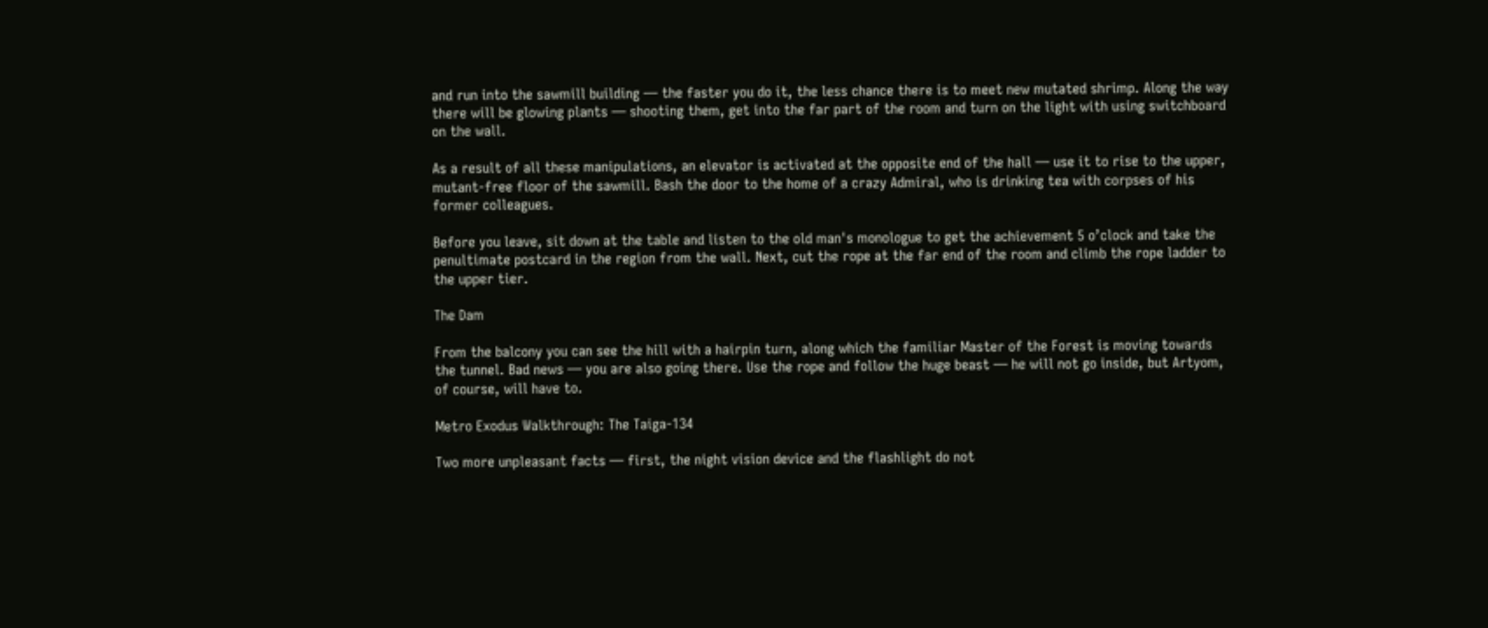and run into the sawmill building — the faster you do it, the less chance there is to meet new mutated shrimp. Along the way there will be glowing plants — shooting them, get into the far part of the room and turn on the light with using switchboard on the wall.

As a result of all these manipulations, an elevator is activated at the opposite end of the hall — use it to rise to the upper, mutant-free floor of the sawmill. Bash the door to the home of a crazy Admiral, who is drinking tea with corpses of his former colleagues.

Before you leave, sit down at the table and listen to the old man's monologue to get the achievement 5 o’clock and take the penultimate postcard in the region from the wall. Next, cut the rope at the far end of the room and climb the rope ladder to the upper tier.

The Dam

From the balcony you can see the hill with a hairpin turn, along which the familiar Master of the Forest is moving towards the tunnel. Bad news — you are also going there. Use the rope and follow the huge beast — he will not go inside, but Artyom, of course, will have to.

Metro Exodus Walkthrough: The Taiga-134

Two more unpleasant facts — first, the night vision device and the flashlight do not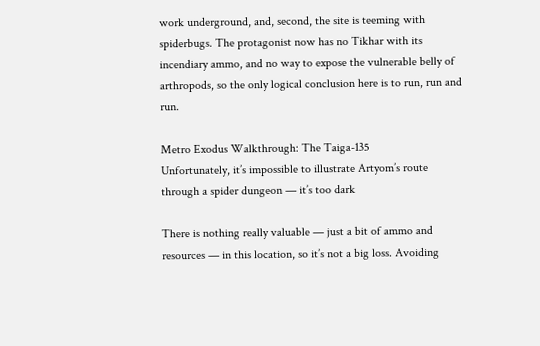work underground, and, second, the site is teeming with spiderbugs. The protagonist now has no Tikhar with its incendiary ammo, and no way to expose the vulnerable belly of arthropods, so the only logical conclusion here is to run, run and run.

Metro Exodus Walkthrough: The Taiga-135
Unfortunately, it’s impossible to illustrate Artyom’s route through a spider dungeon — it’s too dark

There is nothing really valuable — just a bit of ammo and resources — in this location, so it’s not a big loss. Avoiding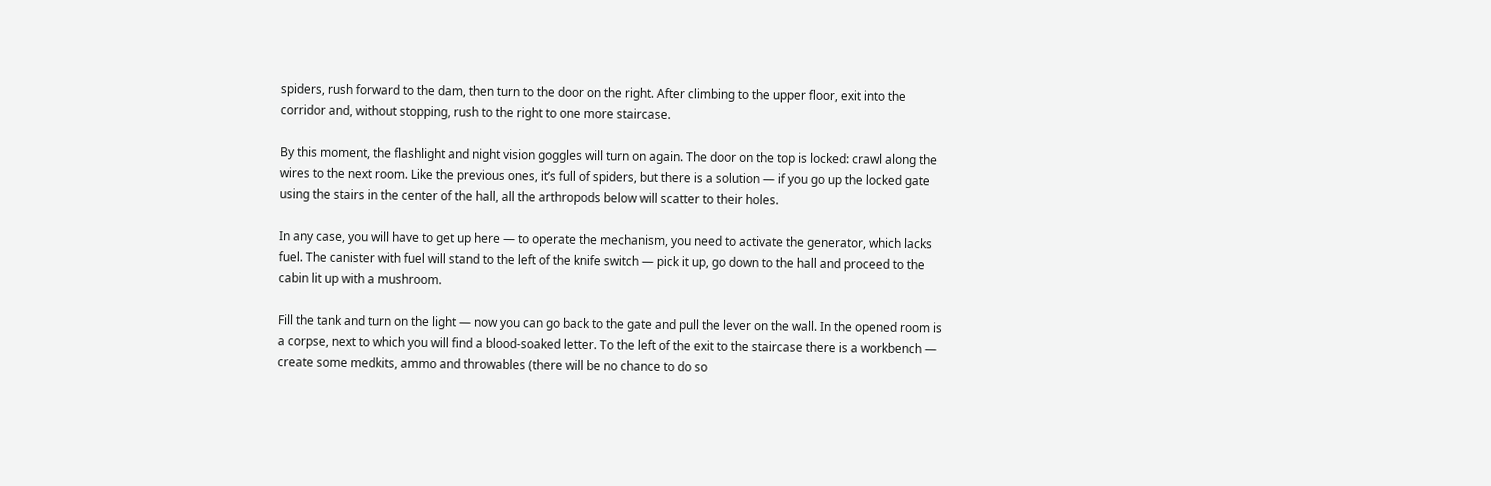spiders, rush forward to the dam, then turn to the door on the right. After climbing to the upper floor, exit into the corridor and, without stopping, rush to the right to one more staircase.

By this moment, the flashlight and night vision goggles will turn on again. The door on the top is locked: crawl along the wires to the next room. Like the previous ones, it’s full of spiders, but there is a solution — if you go up the locked gate using the stairs in the center of the hall, all the arthropods below will scatter to their holes.

In any case, you will have to get up here — to operate the mechanism, you need to activate the generator, which lacks fuel. The canister with fuel will stand to the left of the knife switch — pick it up, go down to the hall and proceed to the cabin lit up with a mushroom.

Fill the tank and turn on the light — now you can go back to the gate and pull the lever on the wall. In the opened room is a corpse, next to which you will find a blood-soaked letter. To the left of the exit to the staircase there is a workbench — create some medkits, ammo and throwables (there will be no chance to do so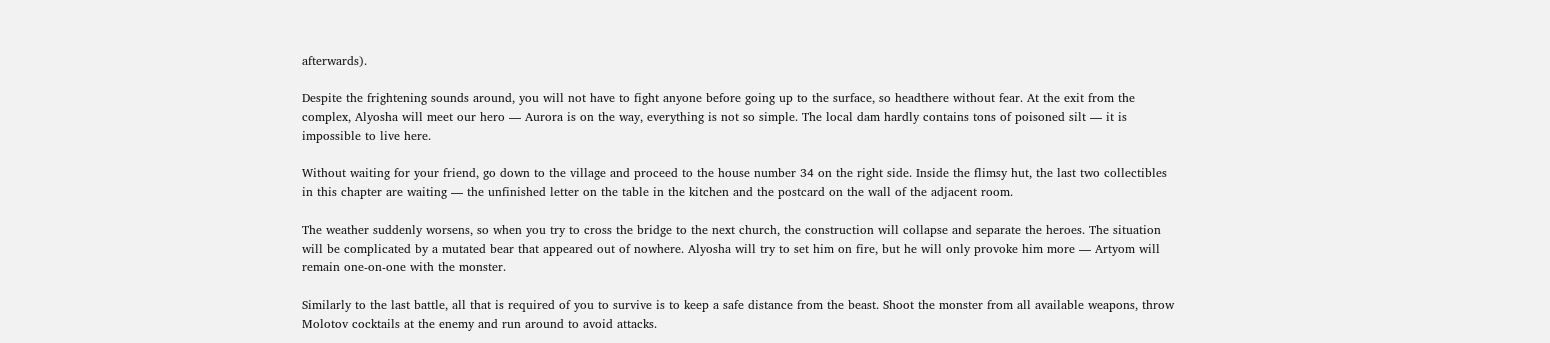afterwards).

Despite the frightening sounds around, you will not have to fight anyone before going up to the surface, so headthere without fear. At the exit from the complex, Alyosha will meet our hero — Aurora is on the way, everything is not so simple. The local dam hardly contains tons of poisoned silt — it is impossible to live here.

Without waiting for your friend, go down to the village and proceed to the house number 34 on the right side. Inside the flimsy hut, the last two collectibles in this chapter are waiting — the unfinished letter on the table in the kitchen and the postcard on the wall of the adjacent room.

The weather suddenly worsens, so when you try to cross the bridge to the next church, the construction will collapse and separate the heroes. The situation will be complicated by a mutated bear that appeared out of nowhere. Alyosha will try to set him on fire, but he will only provoke him more — Artyom will remain one-on-one with the monster.

Similarly to the last battle, all that is required of you to survive is to keep a safe distance from the beast. Shoot the monster from all available weapons, throw Molotov cocktails at the enemy and run around to avoid attacks.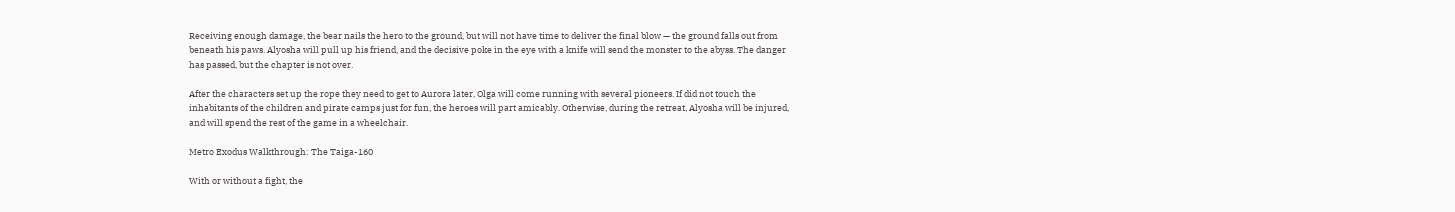Receiving enough damage, the bear nails the hero to the ground, but will not have time to deliver the final blow — the ground falls out from beneath his paws. Alyosha will pull up his friend, and the decisive poke in the eye with a knife will send the monster to the abyss. The danger has passed, but the chapter is not over.

After the characters set up the rope they need to get to Aurora later, Olga will come running with several pioneers. If did not touch the inhabitants of the children and pirate camps just for fun, the heroes will part amicably. Otherwise, during the retreat, Alyosha will be injured, and will spend the rest of the game in a wheelchair.

Metro Exodus Walkthrough: The Taiga-160

With or without a fight, the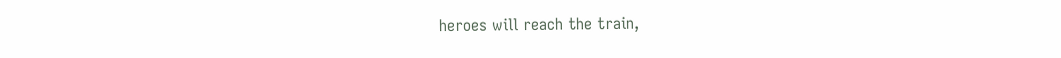heroes will reach the train,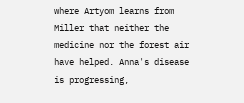where Artyom learns from Miller that neither the medicine nor the forest air have helped. Anna's disease is progressing,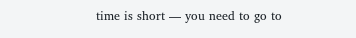time is short — you need to go to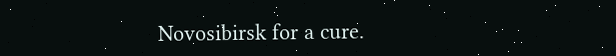Novosibirsk for a cure.